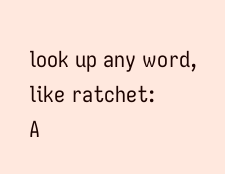look up any word, like ratchet:
A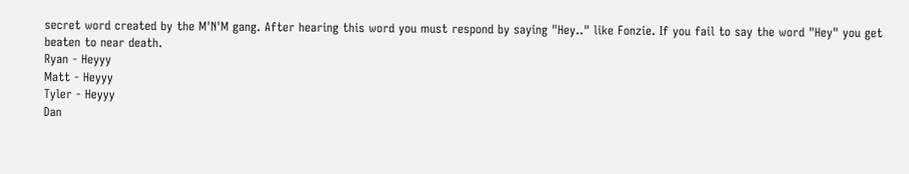secret word created by the M'N'M gang. After hearing this word you must respond by saying "Hey.." like Fonzie. If you fail to say the word "Hey" you get beaten to near death.
Ryan - Heyyy
Matt - Heyyy
Tyler - Heyyy
Dan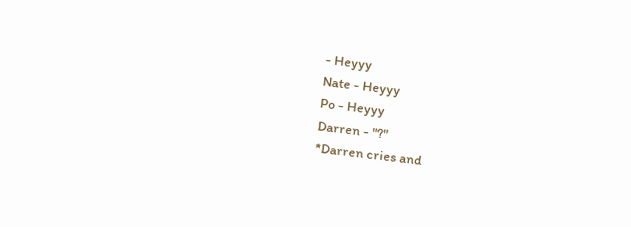- Heyyy
Nate - Heyyy
Po - Heyyy
Darren - "?"
*Darren cries and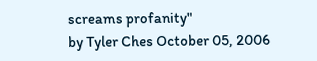screams profanity"
by Tyler Ches October 05, 2006